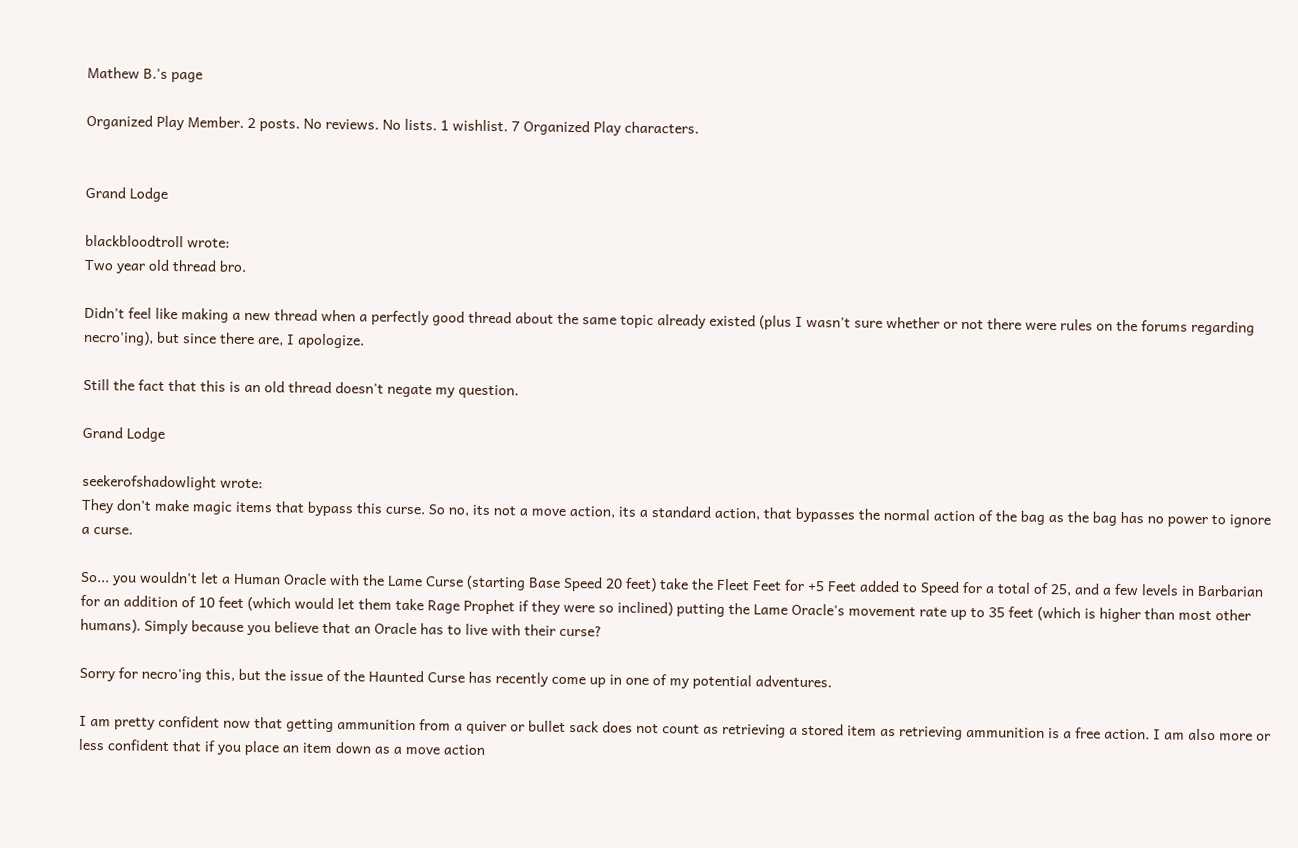Mathew B.'s page

Organized Play Member. 2 posts. No reviews. No lists. 1 wishlist. 7 Organized Play characters.


Grand Lodge

blackbloodtroll wrote:
Two year old thread bro.

Didn't feel like making a new thread when a perfectly good thread about the same topic already existed (plus I wasn't sure whether or not there were rules on the forums regarding necro'ing), but since there are, I apologize.

Still the fact that this is an old thread doesn't negate my question.

Grand Lodge

seekerofshadowlight wrote:
They don't make magic items that bypass this curse. So no, its not a move action, its a standard action, that bypasses the normal action of the bag as the bag has no power to ignore a curse.

So... you wouldn't let a Human Oracle with the Lame Curse (starting Base Speed 20 feet) take the Fleet Feet for +5 Feet added to Speed for a total of 25, and a few levels in Barbarian for an addition of 10 feet (which would let them take Rage Prophet if they were so inclined) putting the Lame Oracle's movement rate up to 35 feet (which is higher than most other humans). Simply because you believe that an Oracle has to live with their curse?

Sorry for necro'ing this, but the issue of the Haunted Curse has recently come up in one of my potential adventures.

I am pretty confident now that getting ammunition from a quiver or bullet sack does not count as retrieving a stored item as retrieving ammunition is a free action. I am also more or less confident that if you place an item down as a move action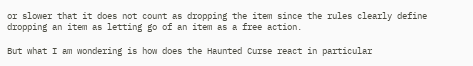or slower that it does not count as dropping the item since the rules clearly define dropping an item as letting go of an item as a free action.

But what I am wondering is how does the Haunted Curse react in particular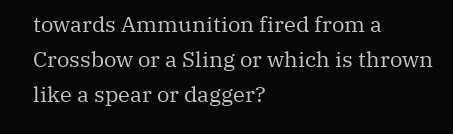towards Ammunition fired from a Crossbow or a Sling or which is thrown like a spear or dagger?